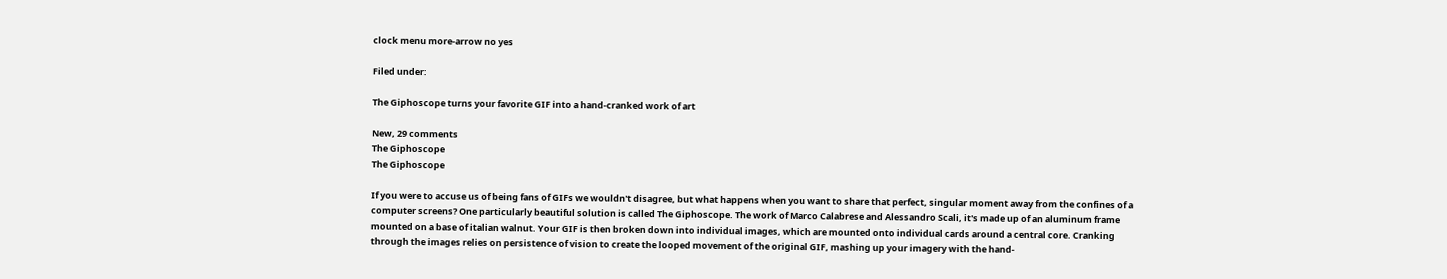clock menu more-arrow no yes

Filed under:

The Giphoscope turns your favorite GIF into a hand-cranked work of art

New, 29 comments
The Giphoscope
The Giphoscope

If you were to accuse us of being fans of GIFs we wouldn't disagree, but what happens when you want to share that perfect, singular moment away from the confines of a computer screens? One particularly beautiful solution is called The Giphoscope. The work of Marco Calabrese and Alessandro Scali, it's made up of an aluminum frame mounted on a base of italian walnut. Your GIF is then broken down into individual images, which are mounted onto individual cards around a central core. Cranking through the images relies on persistence of vision to create the looped movement of the original GIF, mashing up your imagery with the hand-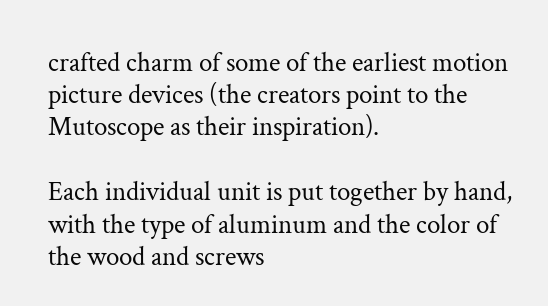crafted charm of some of the earliest motion picture devices (the creators point to the Mutoscope as their inspiration).

Each individual unit is put together by hand, with the type of aluminum and the color of the wood and screws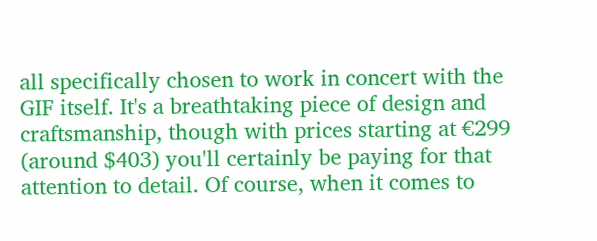all specifically chosen to work in concert with the GIF itself. It's a breathtaking piece of design and craftsmanship, though with prices starting at €299 (around $403) you'll certainly be paying for that attention to detail. Of course, when it comes to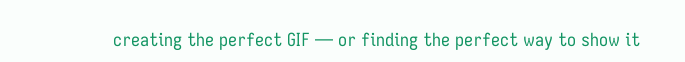creating the perfect GIF — or finding the perfect way to show it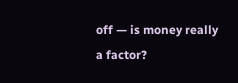off — is money really a factor?